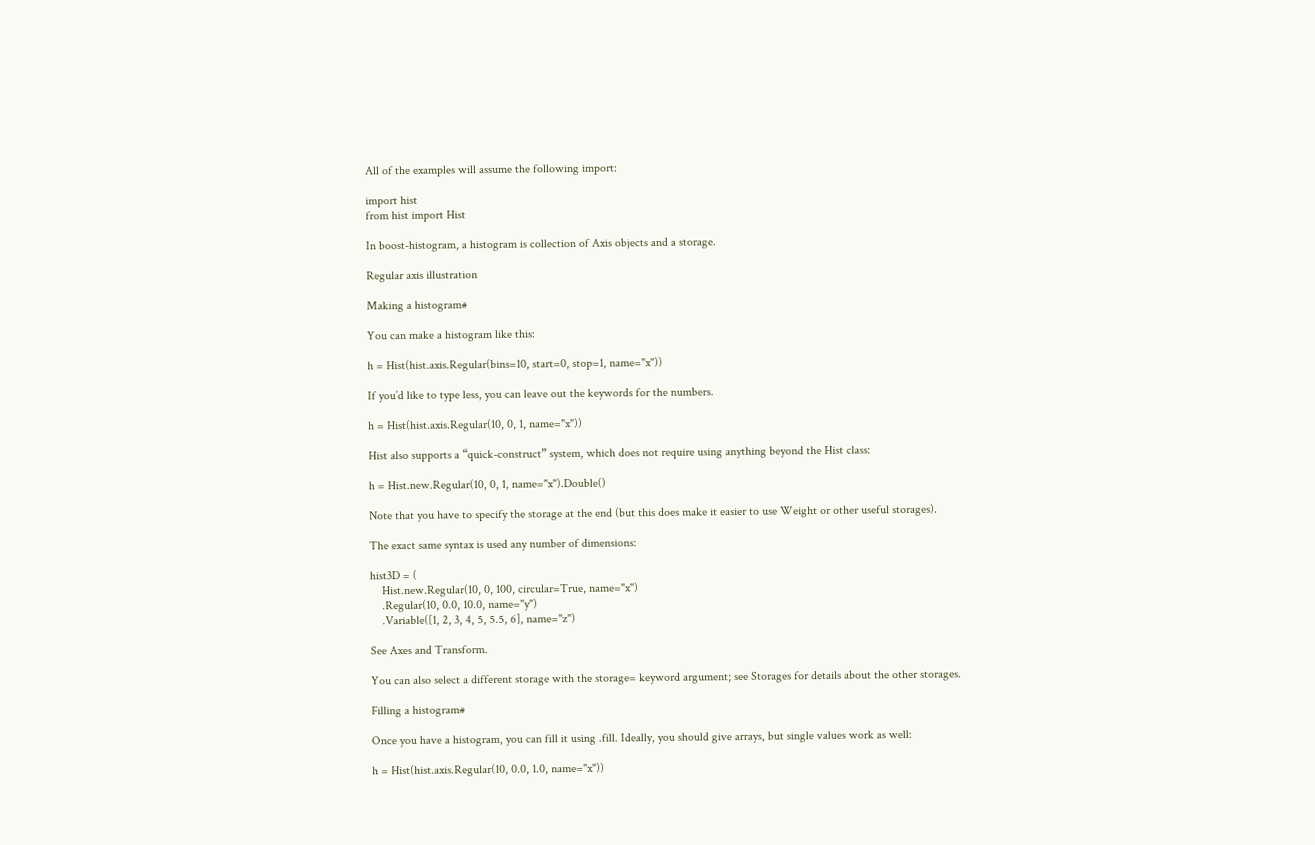All of the examples will assume the following import:

import hist
from hist import Hist

In boost-histogram, a histogram is collection of Axis objects and a storage.

Regular axis illustration

Making a histogram#

You can make a histogram like this:

h = Hist(hist.axis.Regular(bins=10, start=0, stop=1, name="x"))

If you’d like to type less, you can leave out the keywords for the numbers.

h = Hist(hist.axis.Regular(10, 0, 1, name="x"))

Hist also supports a “quick-construct” system, which does not require using anything beyond the Hist class:

h = Hist.new.Regular(10, 0, 1, name="x").Double()

Note that you have to specify the storage at the end (but this does make it easier to use Weight or other useful storages).

The exact same syntax is used any number of dimensions:

hist3D = (
    Hist.new.Regular(10, 0, 100, circular=True, name="x")
    .Regular(10, 0.0, 10.0, name="y")
    .Variable([1, 2, 3, 4, 5, 5.5, 6], name="z")

See Axes and Transform.

You can also select a different storage with the storage= keyword argument; see Storages for details about the other storages.

Filling a histogram#

Once you have a histogram, you can fill it using .fill. Ideally, you should give arrays, but single values work as well:

h = Hist(hist.axis.Regular(10, 0.0, 1.0, name="x"))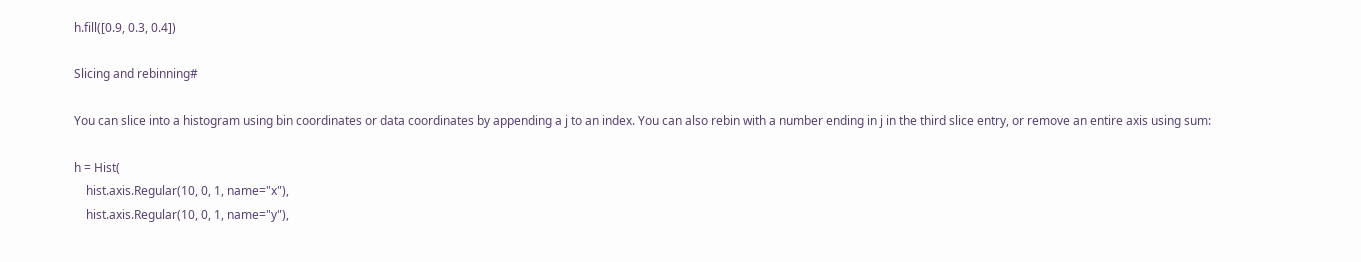h.fill([0.9, 0.3, 0.4])

Slicing and rebinning#

You can slice into a histogram using bin coordinates or data coordinates by appending a j to an index. You can also rebin with a number ending in j in the third slice entry, or remove an entire axis using sum:

h = Hist(
    hist.axis.Regular(10, 0, 1, name="x"),
    hist.axis.Regular(10, 0, 1, name="y"),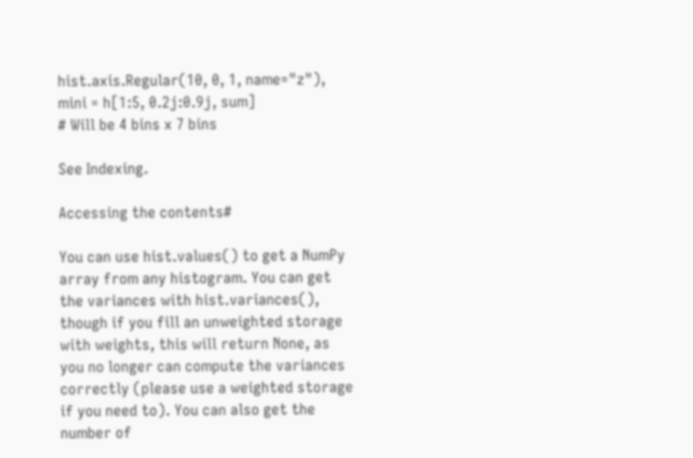hist.axis.Regular(10, 0, 1, name="z"),
mini = h[1:5, 0.2j:0.9j, sum]
# Will be 4 bins x 7 bins

See Indexing.

Accessing the contents#

You can use hist.values() to get a NumPy array from any histogram. You can get the variances with hist.variances(), though if you fill an unweighted storage with weights, this will return None, as you no longer can compute the variances correctly (please use a weighted storage if you need to). You can also get the number of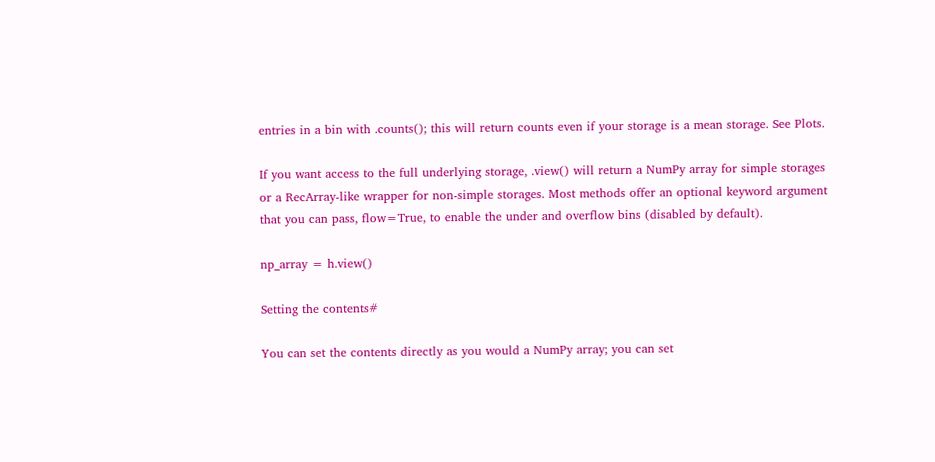entries in a bin with .counts(); this will return counts even if your storage is a mean storage. See Plots.

If you want access to the full underlying storage, .view() will return a NumPy array for simple storages or a RecArray-like wrapper for non-simple storages. Most methods offer an optional keyword argument that you can pass, flow=True, to enable the under and overflow bins (disabled by default).

np_array = h.view()

Setting the contents#

You can set the contents directly as you would a NumPy array; you can set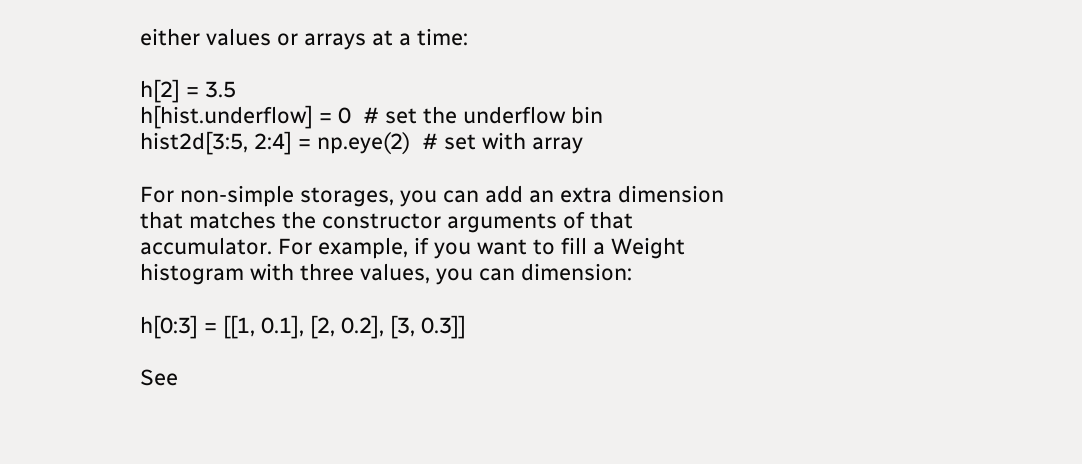either values or arrays at a time:

h[2] = 3.5
h[hist.underflow] = 0  # set the underflow bin
hist2d[3:5, 2:4] = np.eye(2)  # set with array

For non-simple storages, you can add an extra dimension that matches the constructor arguments of that accumulator. For example, if you want to fill a Weight histogram with three values, you can dimension:

h[0:3] = [[1, 0.1], [2, 0.2], [3, 0.3]]

See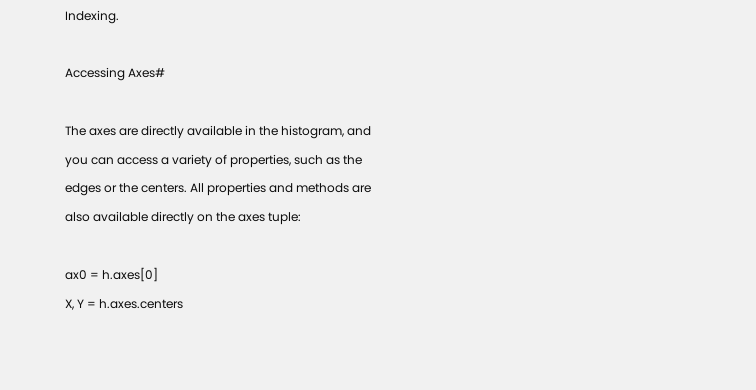Indexing.

Accessing Axes#

The axes are directly available in the histogram, and you can access a variety of properties, such as the edges or the centers. All properties and methods are also available directly on the axes tuple:

ax0 = h.axes[0]
X, Y = h.axes.centers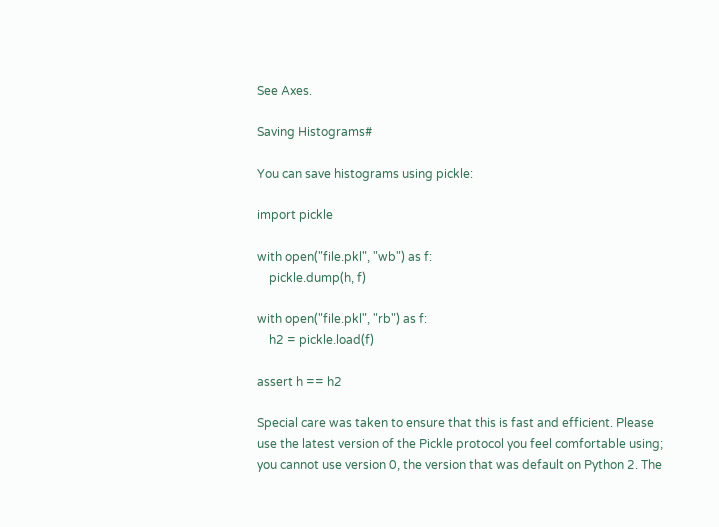See Axes.

Saving Histograms#

You can save histograms using pickle:

import pickle

with open("file.pkl", "wb") as f:
    pickle.dump(h, f)

with open("file.pkl", "rb") as f:
    h2 = pickle.load(f)

assert h == h2

Special care was taken to ensure that this is fast and efficient. Please use the latest version of the Pickle protocol you feel comfortable using; you cannot use version 0, the version that was default on Python 2. The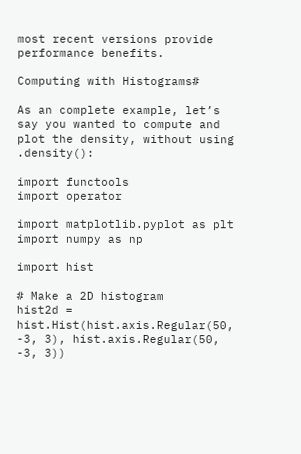most recent versions provide performance benefits.

Computing with Histograms#

As an complete example, let’s say you wanted to compute and plot the density, without using .density():

import functools
import operator

import matplotlib.pyplot as plt
import numpy as np

import hist

# Make a 2D histogram
hist2d = hist.Hist(hist.axis.Regular(50, -3, 3), hist.axis.Regular(50, -3, 3))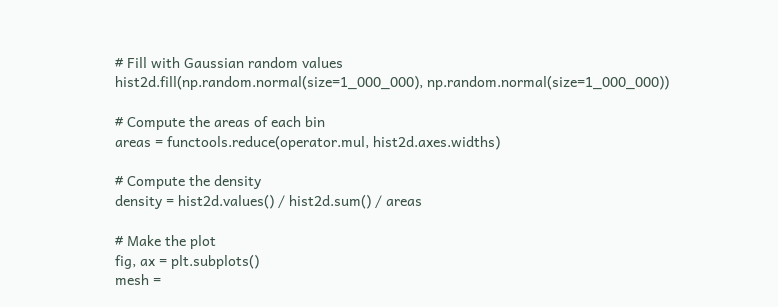# Fill with Gaussian random values
hist2d.fill(np.random.normal(size=1_000_000), np.random.normal(size=1_000_000))

# Compute the areas of each bin
areas = functools.reduce(operator.mul, hist2d.axes.widths)

# Compute the density
density = hist2d.values() / hist2d.sum() / areas

# Make the plot
fig, ax = plt.subplots()
mesh =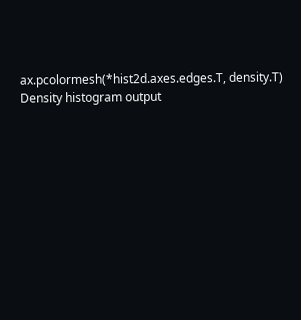ax.pcolormesh(*hist2d.axes.edges.T, density.T)
Density histogram output